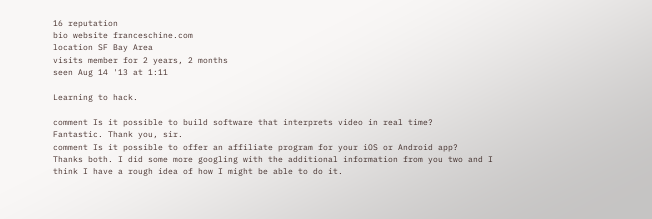16 reputation
bio website franceschine.com
location SF Bay Area
visits member for 2 years, 2 months
seen Aug 14 '13 at 1:11

Learning to hack.

comment Is it possible to build software that interprets video in real time?
Fantastic. Thank you, sir.
comment Is it possible to offer an affiliate program for your iOS or Android app?
Thanks both. I did some more googling with the additional information from you two and I think I have a rough idea of how I might be able to do it.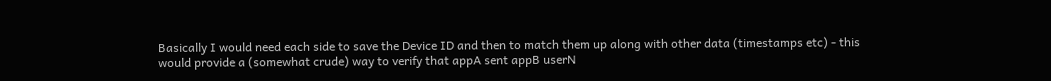Basically I would need each side to save the Device ID and then to match them up along with other data (timestamps etc) - this would provide a (somewhat crude) way to verify that appA sent appB userN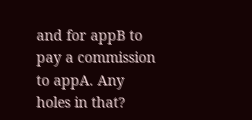and for appB to pay a commission to appA. Any holes in that?